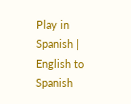Play in Spanish | English to Spanish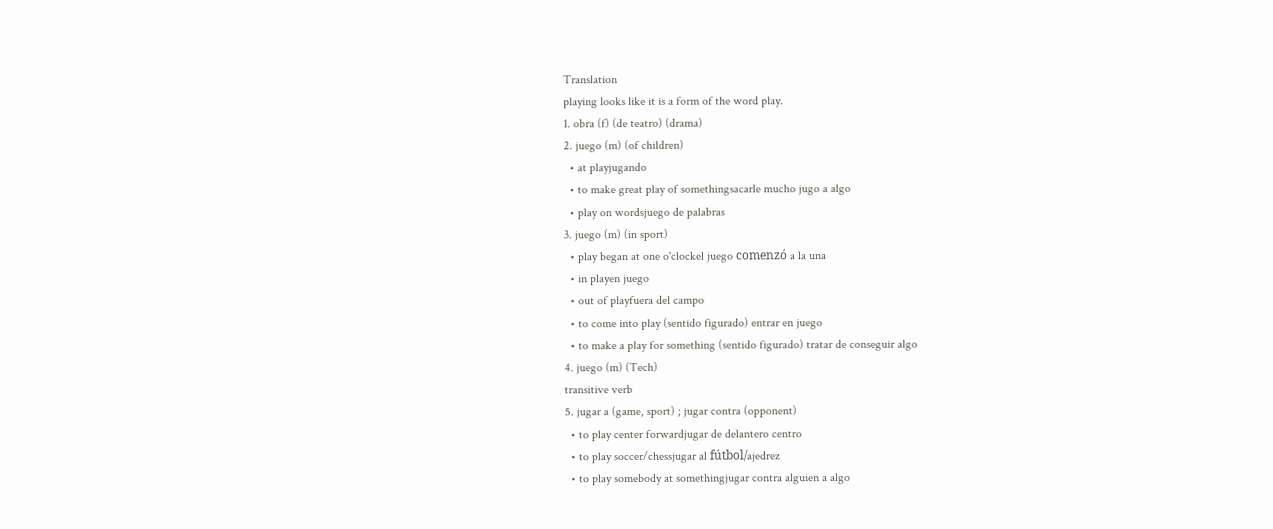Translation
playing looks like it is a form of the word play.
1. obra (f) (de teatro) (drama)
2. juego (m) (of children)
  • at playjugando
  • to make great play of somethingsacarle mucho jugo a algo
  • play on wordsjuego de palabras
3. juego (m) (in sport)
  • play began at one o'clockel juego comenzó a la una
  • in playen juego
  • out of playfuera del campo
  • to come into play (sentido figurado) entrar en juego
  • to make a play for something (sentido figurado) tratar de conseguir algo
4. juego (m) (Tech)
transitive verb
5. jugar a (game, sport) ; jugar contra (opponent)
  • to play center forwardjugar de delantero centro
  • to play soccer/chessjugar al fútbol/ajedrez
  • to play somebody at somethingjugar contra alguien a algo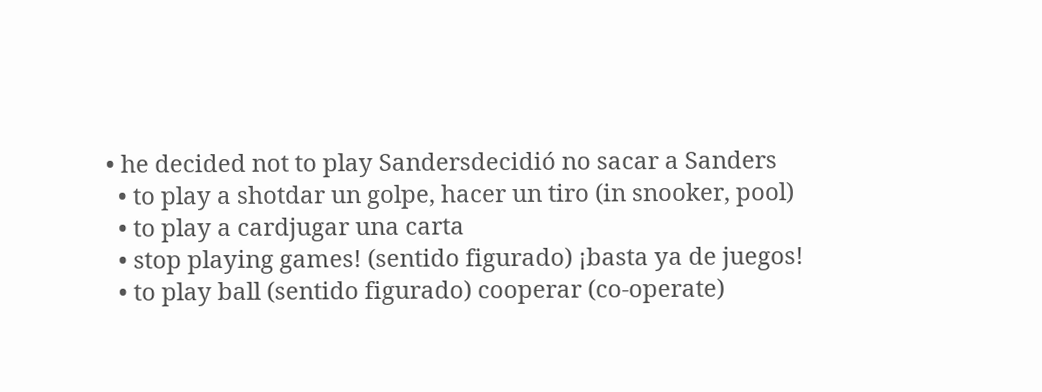• he decided not to play Sandersdecidió no sacar a Sanders
  • to play a shotdar un golpe, hacer un tiro (in snooker, pool)
  • to play a cardjugar una carta
  • stop playing games! (sentido figurado) ¡basta ya de juegos!
  • to play ball (sentido figurado) cooperar (co-operate)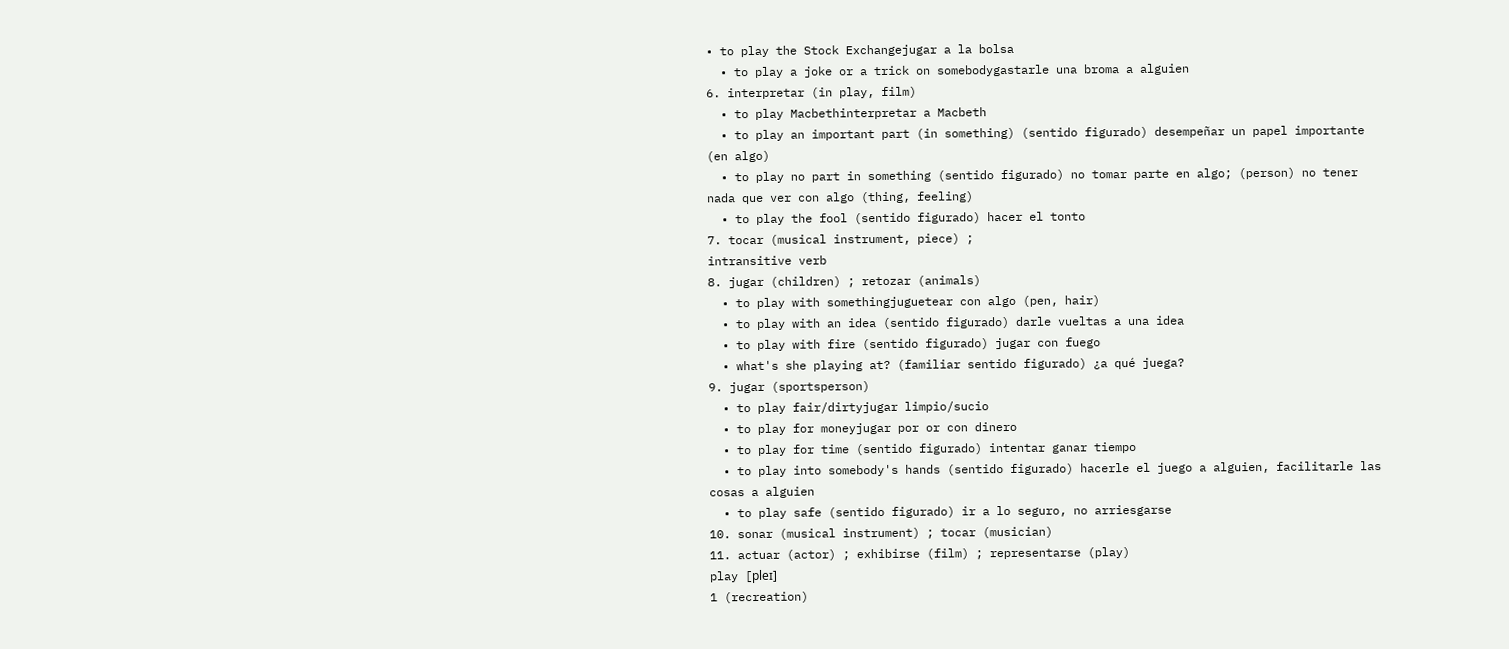• to play the Stock Exchangejugar a la bolsa
  • to play a joke or a trick on somebodygastarle una broma a alguien
6. interpretar (in play, film)
  • to play Macbethinterpretar a Macbeth
  • to play an important part (in something) (sentido figurado) desempeñar un papel importante (en algo)
  • to play no part in something (sentido figurado) no tomar parte en algo; (person) no tener nada que ver con algo (thing, feeling)
  • to play the fool (sentido figurado) hacer el tonto
7. tocar (musical instrument, piece) ;
intransitive verb
8. jugar (children) ; retozar (animals)
  • to play with somethingjuguetear con algo (pen, hair)
  • to play with an idea (sentido figurado) darle vueltas a una idea
  • to play with fire (sentido figurado) jugar con fuego
  • what's she playing at? (familiar sentido figurado) ¿a qué juega?
9. jugar (sportsperson)
  • to play fair/dirtyjugar limpio/sucio
  • to play for moneyjugar por or con dinero
  • to play for time (sentido figurado) intentar ganar tiempo
  • to play into somebody's hands (sentido figurado) hacerle el juego a alguien, facilitarle las cosas a alguien
  • to play safe (sentido figurado) ir a lo seguro, no arriesgarse
10. sonar (musical instrument) ; tocar (musician)
11. actuar (actor) ; exhibirse (film) ; representarse (play)
play [pleɪ]
1 (recreation)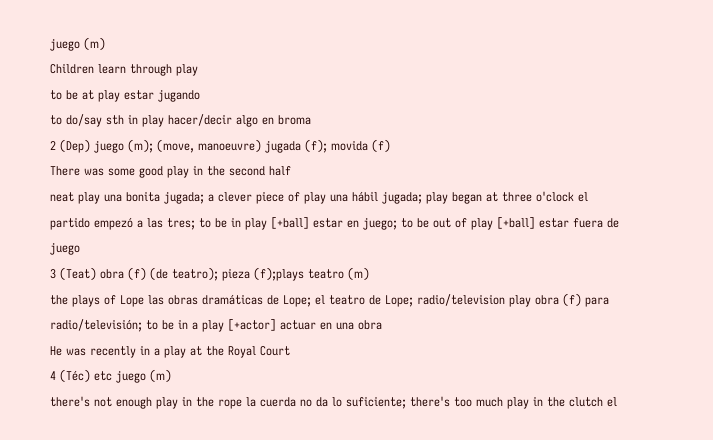juego (m)
Children learn through play
to be at play estar jugando
to do/say sth in play hacer/decir algo en broma
2 (Dep) juego (m); (move, manoeuvre) jugada (f); movida (f)
There was some good play in the second half
neat play una bonita jugada; a clever piece of play una hábil jugada; play began at three o'clock el partido empezó a las tres; to be in play [+ball] estar en juego; to be out of play [+ball] estar fuera de juego
3 (Teat) obra (f) (de teatro); pieza (f);plays teatro (m)
the plays of Lope las obras dramáticas de Lope; el teatro de Lope; radio/television play obra (f) para radio/televisión; to be in a play [+actor] actuar en una obra
He was recently in a play at the Royal Court
4 (Téc) etc juego (m)
there's not enough play in the rope la cuerda no da lo suficiente; there's too much play in the clutch el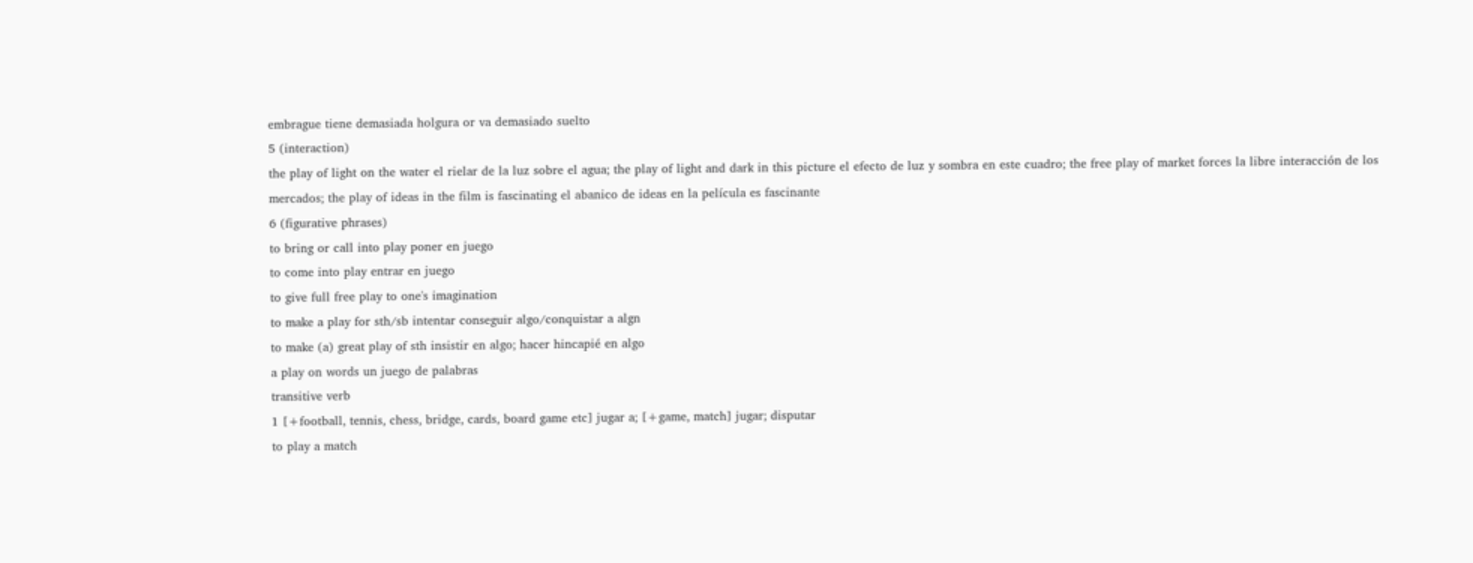embrague tiene demasiada holgura or va demasiado suelto
5 (interaction)
the play of light on the water el rielar de la luz sobre el agua; the play of light and dark in this picture el efecto de luz y sombra en este cuadro; the free play of market forces la libre interacción de los mercados; the play of ideas in the film is fascinating el abanico de ideas en la película es fascinante
6 (figurative phrases)
to bring or call into play poner en juego
to come into play entrar en juego
to give full free play to one's imagination
to make a play for sth/sb intentar conseguir algo/conquistar a algn
to make (a) great play of sth insistir en algo; hacer hincapié en algo
a play on words un juego de palabras
transitive verb
1 [+football, tennis, chess, bridge, cards, board game etc] jugar a; [+game, match] jugar; disputar
to play a match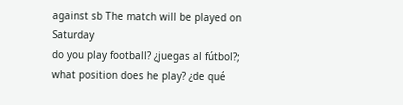against sb The match will be played on Saturday
do you play football? ¿juegas al fútbol?; what position does he play? ¿de qué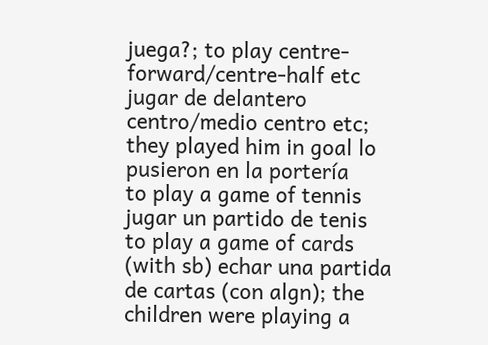juega?; to play centre-forward/centre-half etc jugar de delantero centro/medio centro etc; they played him in goal lo pusieron en la portería
to play a game of tennis jugar un partido de tenis
to play a game of cards (with sb) echar una partida de cartas (con algn); the children were playing a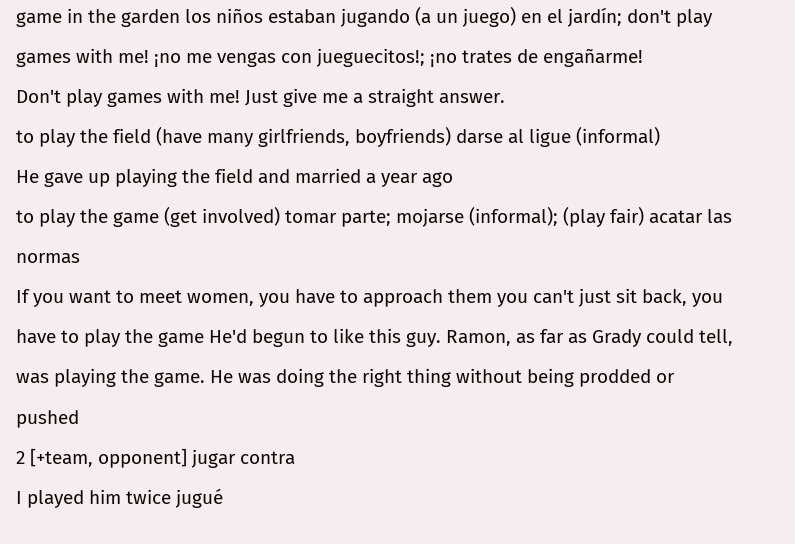game in the garden los niños estaban jugando (a un juego) en el jardín; don't play games with me! ¡no me vengas con jueguecitos!; ¡no trates de engañarme!
Don't play games with me! Just give me a straight answer.
to play the field (have many girlfriends, boyfriends) darse al ligue (informal)
He gave up playing the field and married a year ago
to play the game (get involved) tomar parte; mojarse (informal); (play fair) acatar las normas
If you want to meet women, you have to approach them you can't just sit back, you have to play the game He'd begun to like this guy. Ramon, as far as Grady could tell, was playing the game. He was doing the right thing without being prodded or pushed
2 [+team, opponent] jugar contra
I played him twice jugué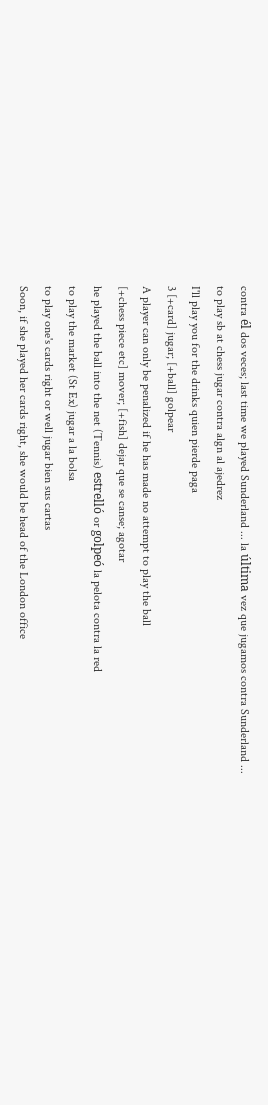contra él dos veces; last time we played Sunderland ... la última vez que jugamos contra Sunderland ...
to play sb at chess jugar contra algn al ajedrez
I'll play you for the drinks quien pierde paga
3 [+card] jugar; [+ball] golpear
A player can only be penalized if he has made no attempt to play the ball
[+chess piece etc] mover; [+fish] dejar que se canse; agotar
he played the ball into the net (Tennis) estrelló or golpeó la pelota contra la red
to play the market (St Ex) jugar a la bolsa
to play one's cards right or well jugar bien sus cartas
Soon, if she played her cards right, she would be head of the London office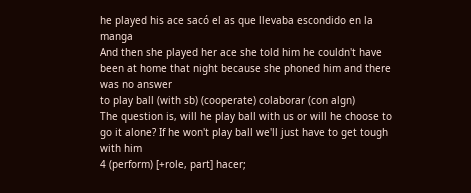he played his ace sacó el as que llevaba escondido en la manga
And then she played her ace she told him he couldn't have been at home that night because she phoned him and there was no answer
to play ball (with sb) (cooperate) colaborar (con algn)
The question is, will he play ball with us or will he choose to go it alone? If he won't play ball we'll just have to get tough with him
4 (perform) [+role, part] hacer;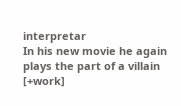interpretar
In his new movie he again plays the part of a villain
[+work]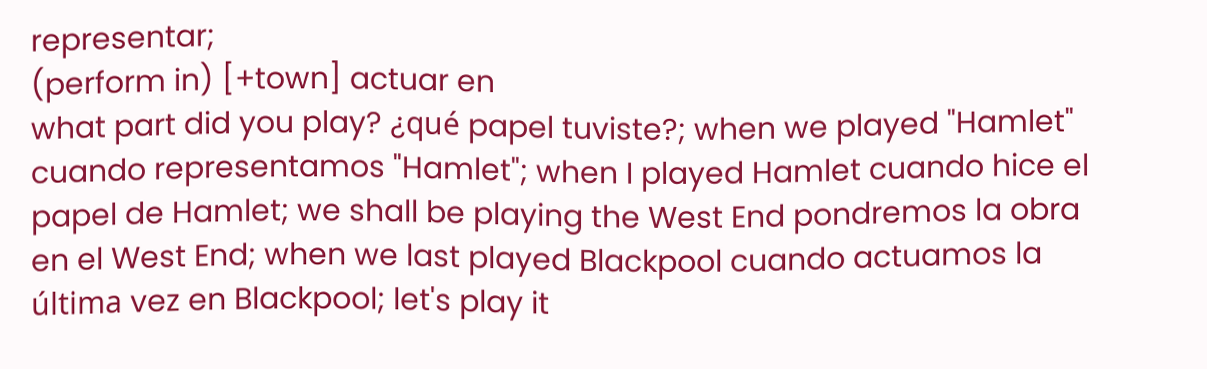representar;
(perform in) [+town] actuar en
what part did you play? ¿qué papel tuviste?; when we played "Hamlet" cuando representamos "Hamlet"; when I played Hamlet cuando hice el papel de Hamlet; we shall be playing the West End pondremos la obra en el West End; when we last played Blackpool cuando actuamos la última vez en Blackpool; let's play it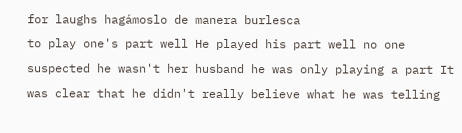for laughs hagámoslo de manera burlesca
to play one's part well He played his part well no one suspected he wasn't her husband he was only playing a part It was clear that he didn't really believe what he was telling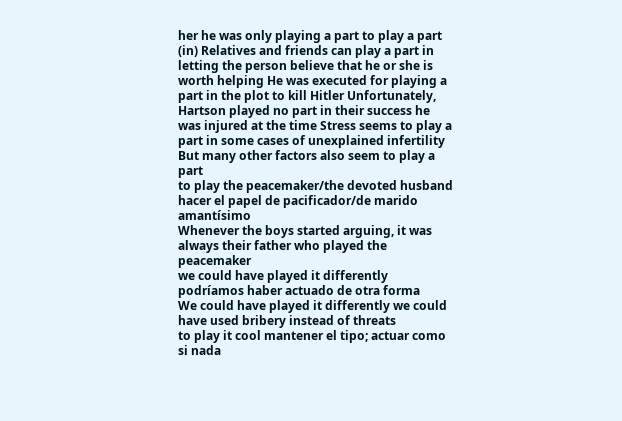her he was only playing a part to play a part (in) Relatives and friends can play a part in letting the person believe that he or she is worth helping He was executed for playing a part in the plot to kill Hitler Unfortunately, Hartson played no part in their success he was injured at the time Stress seems to play a part in some cases of unexplained infertility But many other factors also seem to play a part
to play the peacemaker/the devoted husband hacer el papel de pacificador/de marido amantísimo
Whenever the boys started arguing, it was always their father who played the peacemaker
we could have played it differently podríamos haber actuado de otra forma
We could have played it differently we could have used bribery instead of threats
to play it cool mantener el tipo; actuar como si nada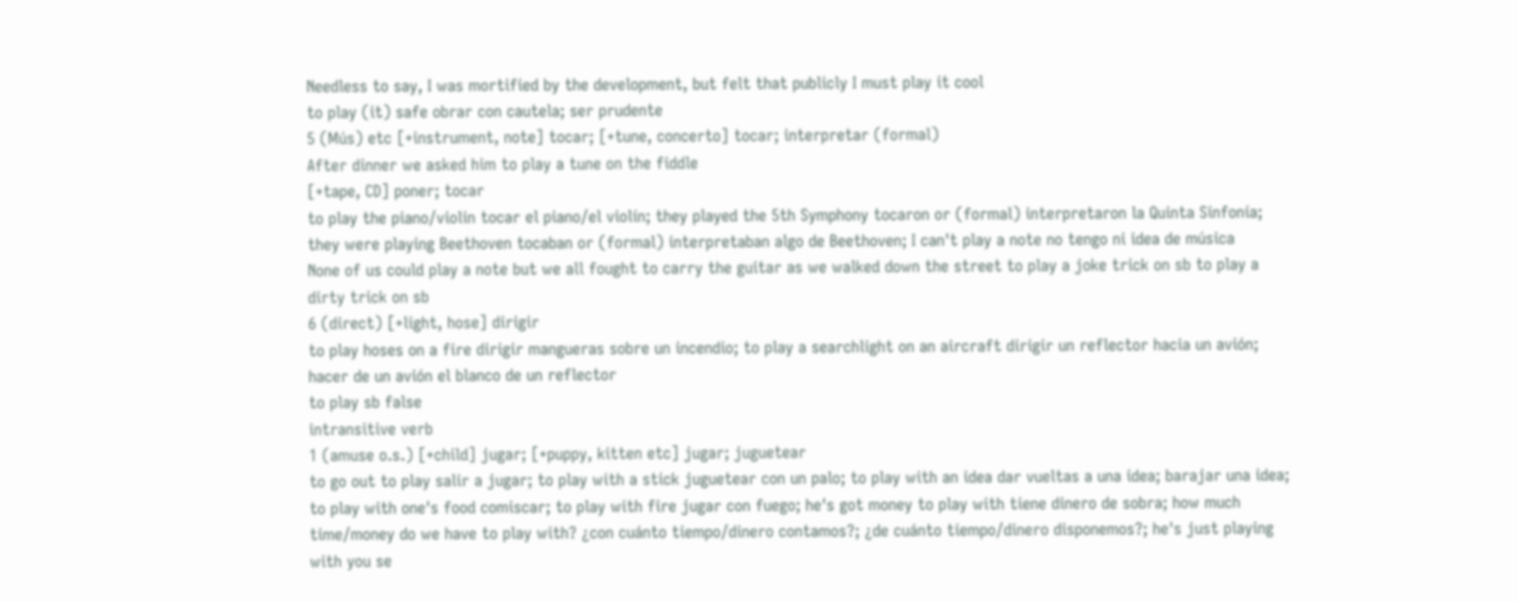Needless to say, I was mortified by the development, but felt that publicly I must play it cool
to play (it) safe obrar con cautela; ser prudente
5 (Mús) etc [+instrument, note] tocar; [+tune, concerto] tocar; interpretar (formal)
After dinner we asked him to play a tune on the fiddle
[+tape, CD] poner; tocar
to play the piano/violin tocar el piano/el violín; they played the 5th Symphony tocaron or (formal) interpretaron la Quinta Sinfonía; they were playing Beethoven tocaban or (formal) interpretaban algo de Beethoven; I can't play a note no tengo ni idea de música
None of us could play a note but we all fought to carry the guitar as we walked down the street to play a joke trick on sb to play a dirty trick on sb
6 (direct) [+light, hose] dirigir
to play hoses on a fire dirigir mangueras sobre un incendio; to play a searchlight on an aircraft dirigir un reflector hacia un avión; hacer de un avión el blanco de un reflector
to play sb false
intransitive verb
1 (amuse o.s.) [+child] jugar; [+puppy, kitten etc] jugar; juguetear
to go out to play salir a jugar; to play with a stick juguetear con un palo; to play with an idea dar vueltas a una idea; barajar una idea; to play with one's food comiscar; to play with fire jugar con fuego; he's got money to play with tiene dinero de sobra; how much time/money do we have to play with? ¿con cuánto tiempo/dinero contamos?; ¿de cuánto tiempo/dinero disponemos?; he's just playing with you se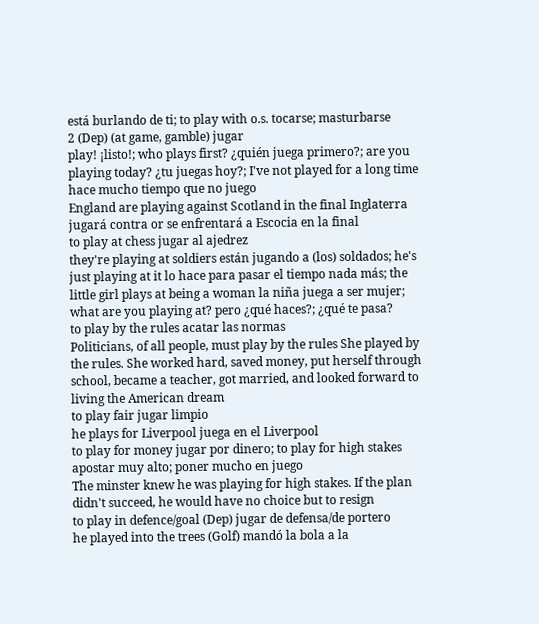está burlando de ti; to play with o.s. tocarse; masturbarse
2 (Dep) (at game, gamble) jugar
play! ¡listo!; who plays first? ¿quién juega primero?; are you playing today? ¿tu juegas hoy?; I've not played for a long time hace mucho tiempo que no juego
England are playing against Scotland in the final Inglaterra jugará contra or se enfrentará a Escocia en la final
to play at chess jugar al ajedrez
they're playing at soldiers están jugando a (los) soldados; he's just playing at it lo hace para pasar el tiempo nada más; the little girl plays at being a woman la niña juega a ser mujer; what are you playing at? pero ¿qué haces?; ¿qué te pasa?
to play by the rules acatar las normas
Politicians, of all people, must play by the rules She played by the rules. She worked hard, saved money, put herself through school, became a teacher, got married, and looked forward to living the American dream
to play fair jugar limpio
he plays for Liverpool juega en el Liverpool
to play for money jugar por dinero; to play for high stakes apostar muy alto; poner mucho en juego
The minster knew he was playing for high stakes. If the plan didn't succeed, he would have no choice but to resign
to play in defence/goal (Dep) jugar de defensa/de portero
he played into the trees (Golf) mandó la bola a la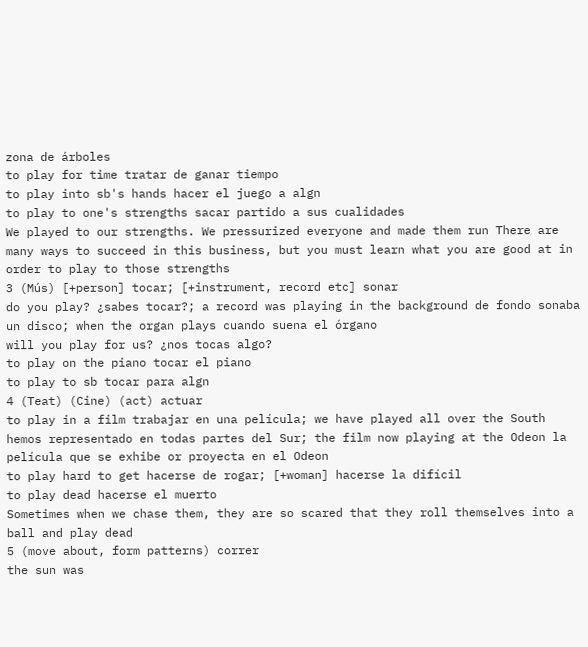zona de árboles
to play for time tratar de ganar tiempo
to play into sb's hands hacer el juego a algn
to play to one's strengths sacar partido a sus cualidades
We played to our strengths. We pressurized everyone and made them run There are many ways to succeed in this business, but you must learn what you are good at in order to play to those strengths
3 (Mús) [+person] tocar; [+instrument, record etc] sonar
do you play? ¿sabes tocar?; a record was playing in the background de fondo sonaba un disco; when the organ plays cuando suena el órgano
will you play for us? ¿nos tocas algo?
to play on the piano tocar el piano
to play to sb tocar para algn
4 (Teat) (Cine) (act) actuar
to play in a film trabajar en una película; we have played all over the South hemos representado en todas partes del Sur; the film now playing at the Odeon la película que se exhibe or proyecta en el Odeon
to play hard to get hacerse de rogar; [+woman] hacerse la difícil
to play dead hacerse el muerto
Sometimes when we chase them, they are so scared that they roll themselves into a ball and play dead
5 (move about, form patterns) correr
the sun was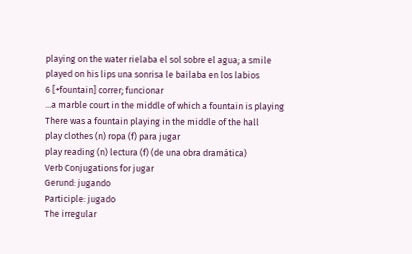playing on the water rielaba el sol sobre el agua; a smile played on his lips una sonrisa le bailaba en los labios
6 [+fountain] correr; funcionar
...a marble court in the middle of which a fountain is playing There was a fountain playing in the middle of the hall
play clothes (n) ropa (f) para jugar
play reading (n) lectura (f) (de una obra dramática)
Verb Conjugations for jugar
Gerund: jugando
Participle: jugado
The irregular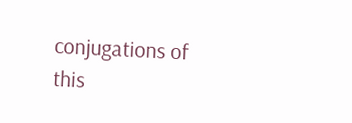conjugations of this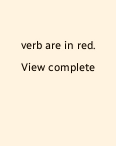verb are in red.
View complete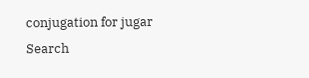conjugation for jugar
Search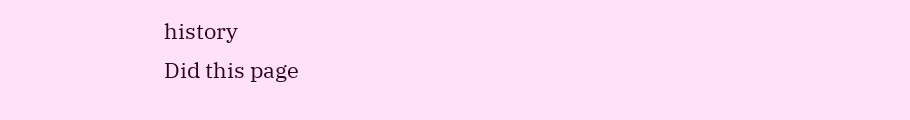history
Did this page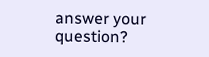answer your question?